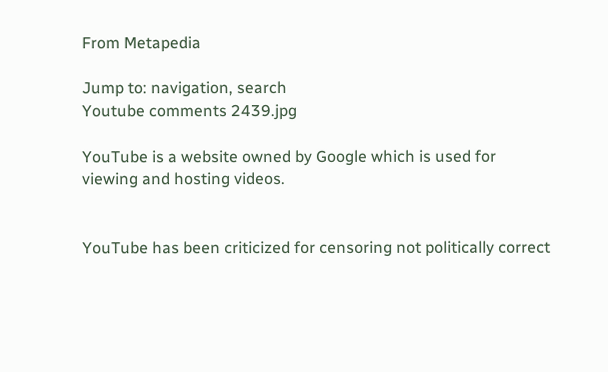From Metapedia

Jump to: navigation, search
Youtube comments 2439.jpg

YouTube is a website owned by Google which is used for viewing and hosting videos.


YouTube has been criticized for censoring not politically correct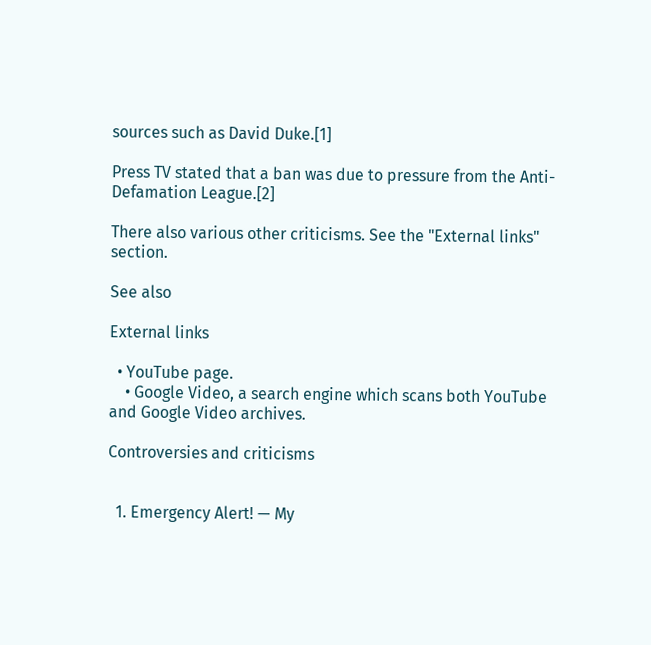sources such as David Duke.[1]

Press TV stated that a ban was due to pressure from the Anti-Defamation League.[2]

There also various other criticisms. See the "External links" section.

See also

External links

  • YouTube page.
    • Google Video, a search engine which scans both YouTube and Google Video archives.

Controversies and criticisms


  1. Emergency Alert! — My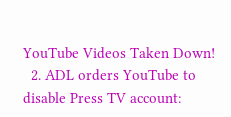YouTube Videos Taken Down!
  2. ADL orders YouTube to disable Press TV account: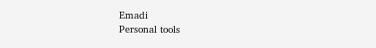Emadi
Personal tools